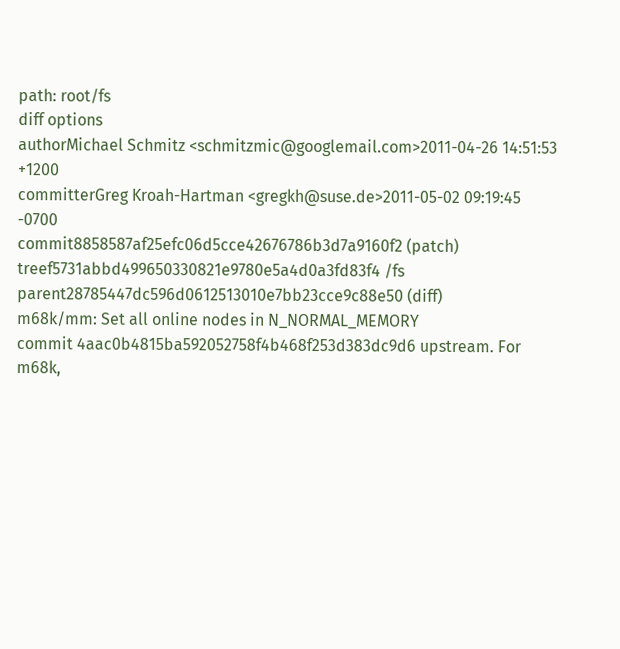path: root/fs
diff options
authorMichael Schmitz <schmitzmic@googlemail.com>2011-04-26 14:51:53 +1200
committerGreg Kroah-Hartman <gregkh@suse.de>2011-05-02 09:19:45 -0700
commit8858587af25efc06d5cce42676786b3d7a9160f2 (patch)
treef5731abbd499650330821e9780e5a4d0a3fd83f4 /fs
parent28785447dc596d0612513010e7bb23cce9c88e50 (diff)
m68k/mm: Set all online nodes in N_NORMAL_MEMORY
commit 4aac0b4815ba592052758f4b468f253d383dc9d6 upstream. For m68k,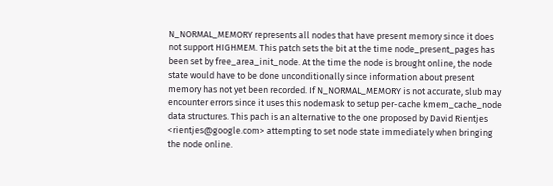N_NORMAL_MEMORY represents all nodes that have present memory since it does not support HIGHMEM. This patch sets the bit at the time node_present_pages has been set by free_area_init_node. At the time the node is brought online, the node state would have to be done unconditionally since information about present memory has not yet been recorded. If N_NORMAL_MEMORY is not accurate, slub may encounter errors since it uses this nodemask to setup per-cache kmem_cache_node data structures. This pach is an alternative to the one proposed by David Rientjes <rientjes@google.com> attempting to set node state immediately when bringing the node online.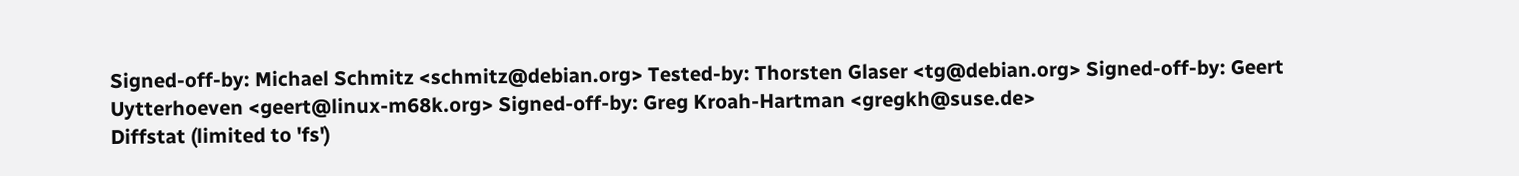Signed-off-by: Michael Schmitz <schmitz@debian.org> Tested-by: Thorsten Glaser <tg@debian.org> Signed-off-by: Geert Uytterhoeven <geert@linux-m68k.org> Signed-off-by: Greg Kroah-Hartman <gregkh@suse.de>
Diffstat (limited to 'fs')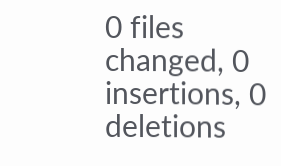0 files changed, 0 insertions, 0 deletions